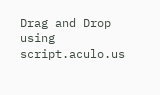Drag and Drop using script.aculo.us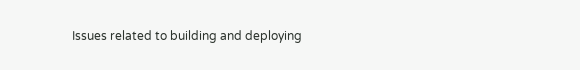Issues related to building and deploying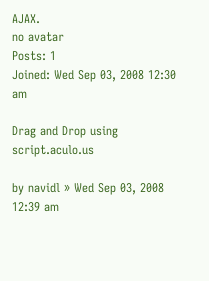AJAX.
no avatar
Posts: 1
Joined: Wed Sep 03, 2008 12:30 am

Drag and Drop using script.aculo.us

by navidl » Wed Sep 03, 2008 12:39 am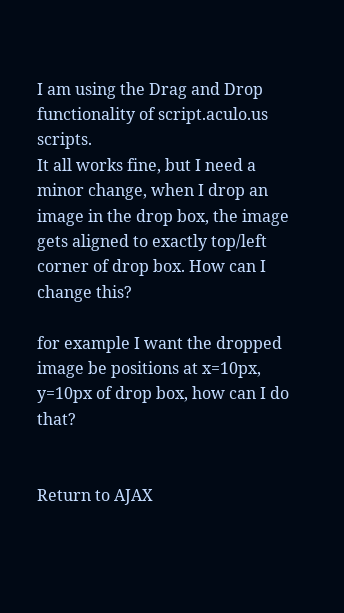I am using the Drag and Drop functionality of script.aculo.us scripts.
It all works fine, but I need a minor change, when I drop an image in the drop box, the image gets aligned to exactly top/left corner of drop box. How can I change this?

for example I want the dropped image be positions at x=10px, y=10px of drop box, how can I do that?


Return to AJAX